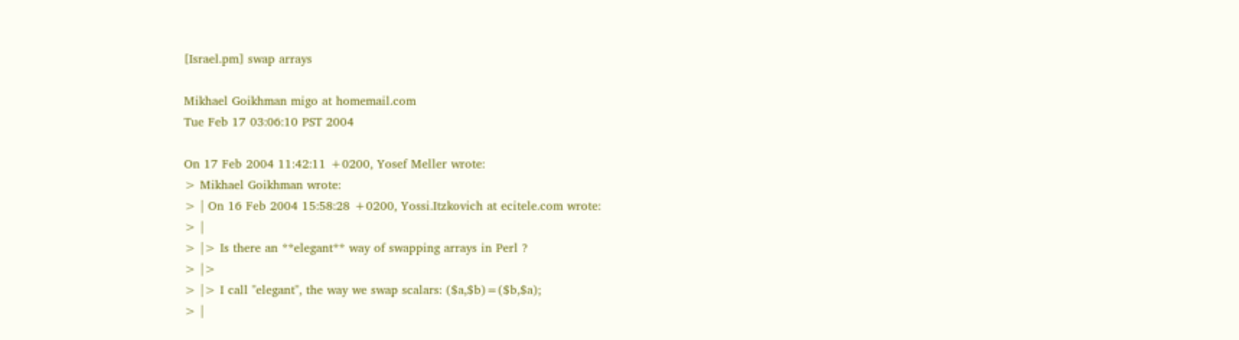[Israel.pm] swap arrays

Mikhael Goikhman migo at homemail.com
Tue Feb 17 03:06:10 PST 2004

On 17 Feb 2004 11:42:11 +0200, Yosef Meller wrote:
> Mikhael Goikhman wrote:
> | On 16 Feb 2004 15:58:28 +0200, Yossi.Itzkovich at ecitele.com wrote:
> |
> |> Is there an **elegant** way of swapping arrays in Perl ?
> |>
> |> I call "elegant", the way we swap scalars: ($a,$b)=($b,$a);
> |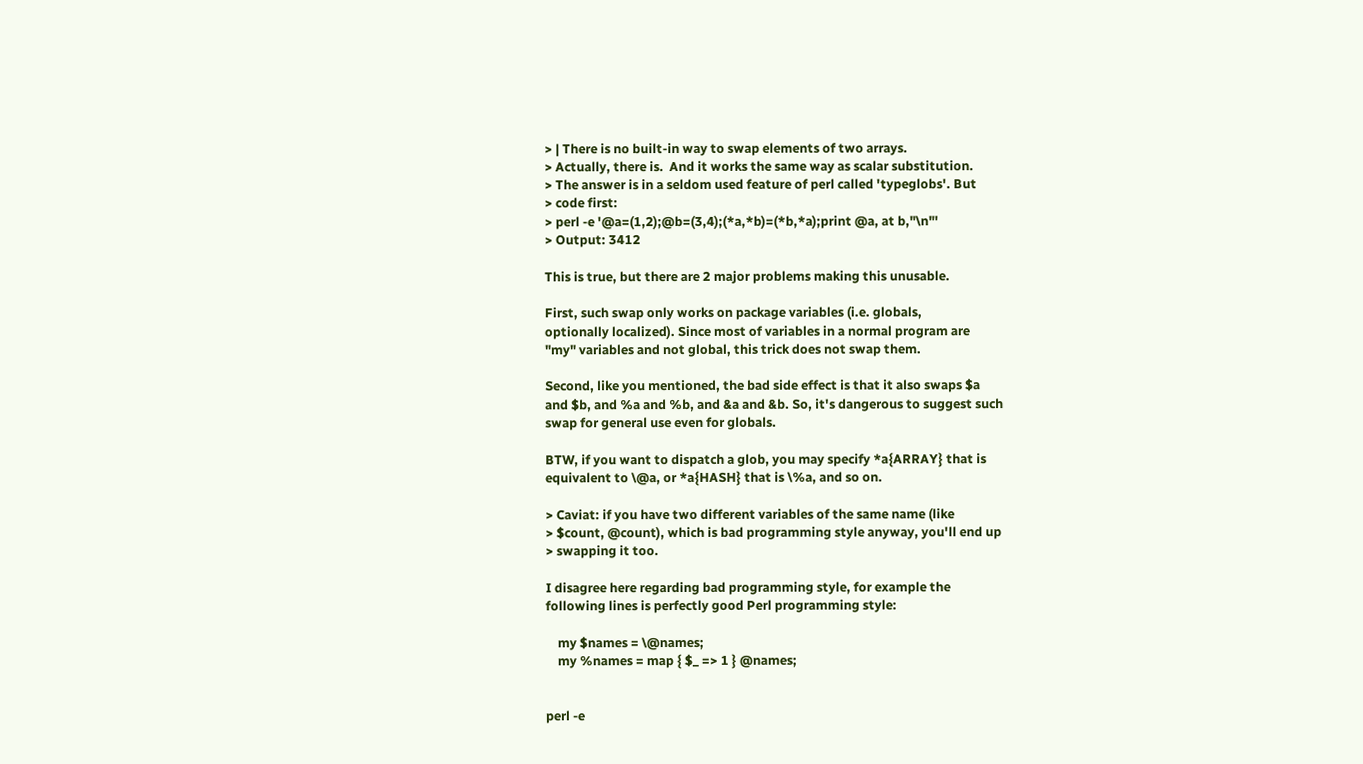> | There is no built-in way to swap elements of two arrays.
> Actually, there is.  And it works the same way as scalar substitution.
> The answer is in a seldom used feature of perl called 'typeglobs'. But
> code first:
> perl -e '@a=(1,2);@b=(3,4);(*a,*b)=(*b,*a);print @a, at b,"\n"'
> Output: 3412

This is true, but there are 2 major problems making this unusable.

First, such swap only works on package variables (i.e. globals,
optionally localized). Since most of variables in a normal program are
"my" variables and not global, this trick does not swap them.

Second, like you mentioned, the bad side effect is that it also swaps $a
and $b, and %a and %b, and &a and &b. So, it's dangerous to suggest such
swap for general use even for globals.

BTW, if you want to dispatch a glob, you may specify *a{ARRAY} that is
equivalent to \@a, or *a{HASH} that is \%a, and so on.

> Caviat: if you have two different variables of the same name (like
> $count, @count), which is bad programming style anyway, you'll end up
> swapping it too.

I disagree here regarding bad programming style, for example the
following lines is perfectly good Perl programming style:

    my $names = \@names;
    my %names = map { $_ => 1 } @names;


perl -e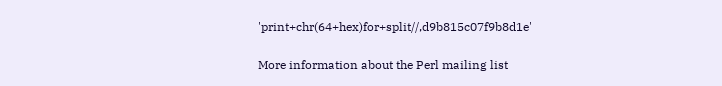'print+chr(64+hex)for+split//,d9b815c07f9b8d1e'

More information about the Perl mailing list